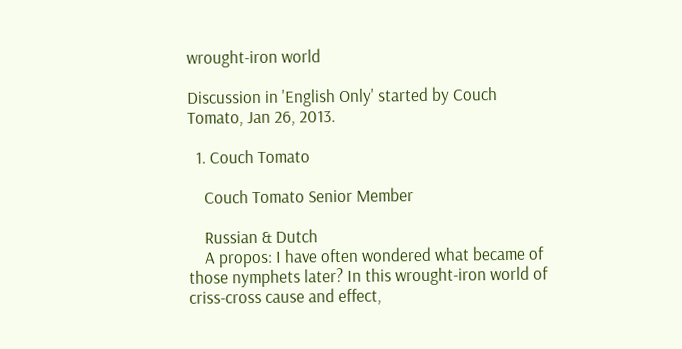wrought-iron world

Discussion in 'English Only' started by Couch Tomato, Jan 26, 2013.

  1. Couch Tomato

    Couch Tomato Senior Member

    Russian & Dutch
    A propos: I have often wondered what became of those nymphets later? In this wrought-iron world of criss-cross cause and effect,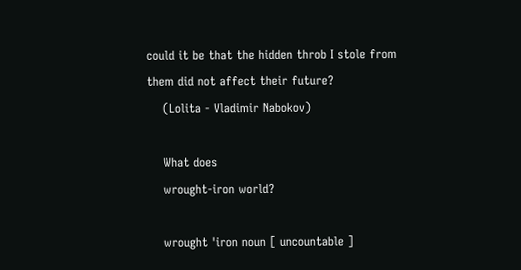could it be that the hidden throb I stole from them did not affect their future?
    (Lolita - Vladimir Nabokov)

    What does
    wrought-iron world?

    wrought ˈiron noun [ uncountable ]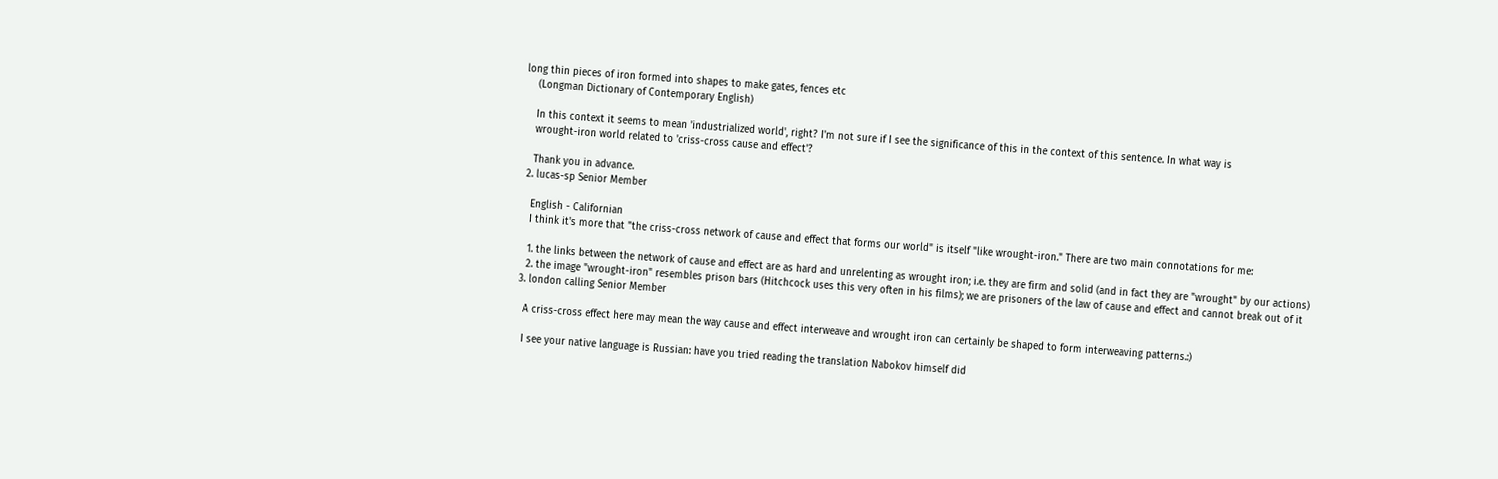long thin pieces of iron formed into shapes to make gates, fences etc
    (Longman Dictionary of Contemporary English)

    In this context it seems to mean 'industrialized world', right? I'm not sure if I see the significance of this in the context of this sentence. In what way is
    wrought-iron world related to 'criss-cross cause and effect'?

    Thank you in advance.
  2. lucas-sp Senior Member

    English - Californian
    I think it's more that "the criss-cross network of cause and effect that forms our world" is itself "like wrought-iron." There are two main connotations for me:

    1. the links between the network of cause and effect are as hard and unrelenting as wrought iron; i.e. they are firm and solid (and in fact they are "wrought" by our actions)
    2. the image "wrought-iron" resembles prison bars (Hitchcock uses this very often in his films); we are prisoners of the law of cause and effect and cannot break out of it
  3. london calling Senior Member

    A criss-cross effect here may mean the way cause and effect interweave and wrought iron can certainly be shaped to form interweaving patterns.:)

    I see your native language is Russian: have you tried reading the translation Nabokov himself did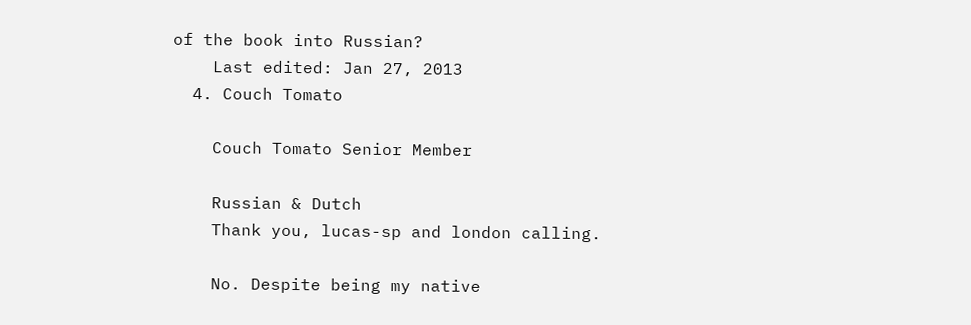of the book into Russian?
    Last edited: Jan 27, 2013
  4. Couch Tomato

    Couch Tomato Senior Member

    Russian & Dutch
    Thank you, lucas-sp and london calling.

    No. Despite being my native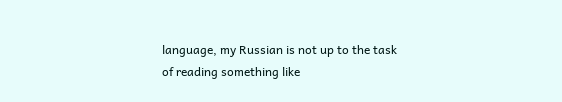language, my Russian is not up to the task of reading something like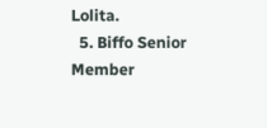Lolita.
  5. Biffo Senior Member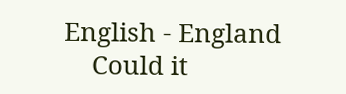English - England
    Could it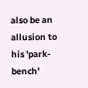also be an allusion to his 'park-bench'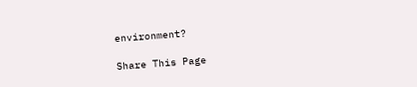environment?

Share This Page